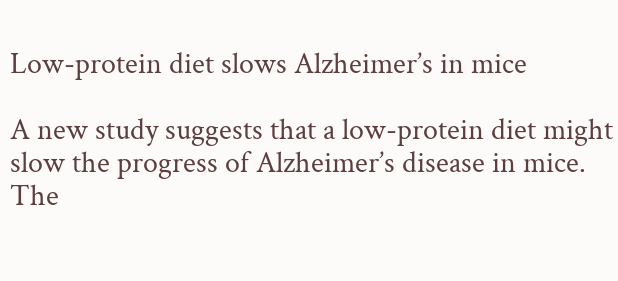Low-protein diet slows Alzheimer’s in mice

A new study suggests that a low-protein diet might slow the progress of Alzheimer’s disease in mice. The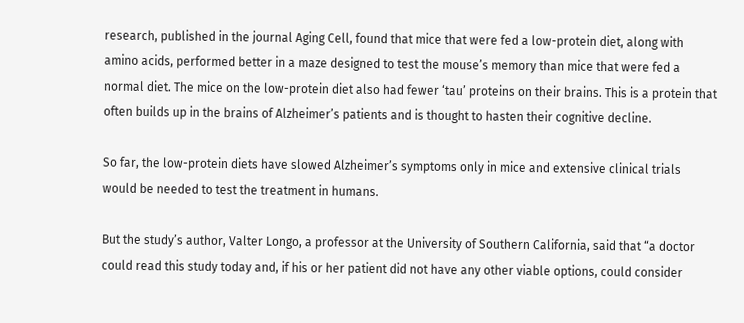research, published in the journal Aging Cell, found that mice that were fed a low-protein diet, along with amino acids, performed better in a maze designed to test the mouse’s memory than mice that were fed a normal diet. The mice on the low-protein diet also had fewer ‘tau’ proteins on their brains. This is a protein that often builds up in the brains of Alzheimer’s patients and is thought to hasten their cognitive decline.

So far, the low-protein diets have slowed Alzheimer’s symptoms only in mice and extensive clinical trials would be needed to test the treatment in humans.

But the study’s author, Valter Longo, a professor at the University of Southern California, said that “a doctor could read this study today and, if his or her patient did not have any other viable options, could consider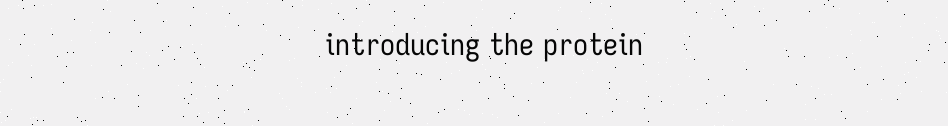introducing the protein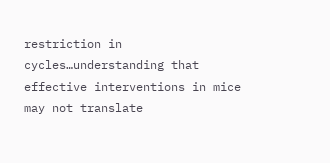restriction in cycles…understanding that effective interventions in mice may not translate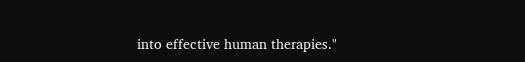into effective human therapies."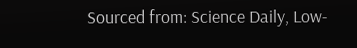Sourced from: Science Daily, Low-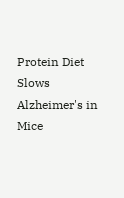Protein Diet Slows Alzheimer's in Mice